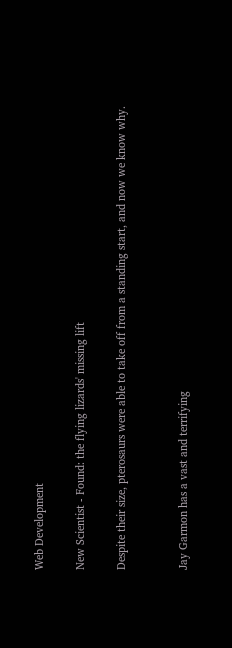Web Development

New Scientist - Found: the flying lizards' missing lift

Despite their size, pterosaurs were able to take off from a standing start, and now we know why.


Jay Garmon has a vast and terrifying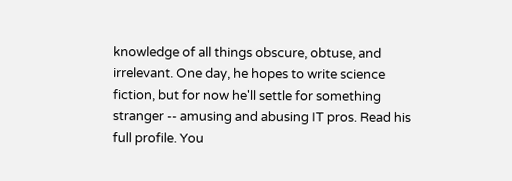knowledge of all things obscure, obtuse, and irrelevant. One day, he hopes to write science fiction, but for now he'll settle for something stranger -- amusing and abusing IT pros. Read his full profile. You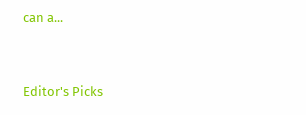can a...


Editor's Picks